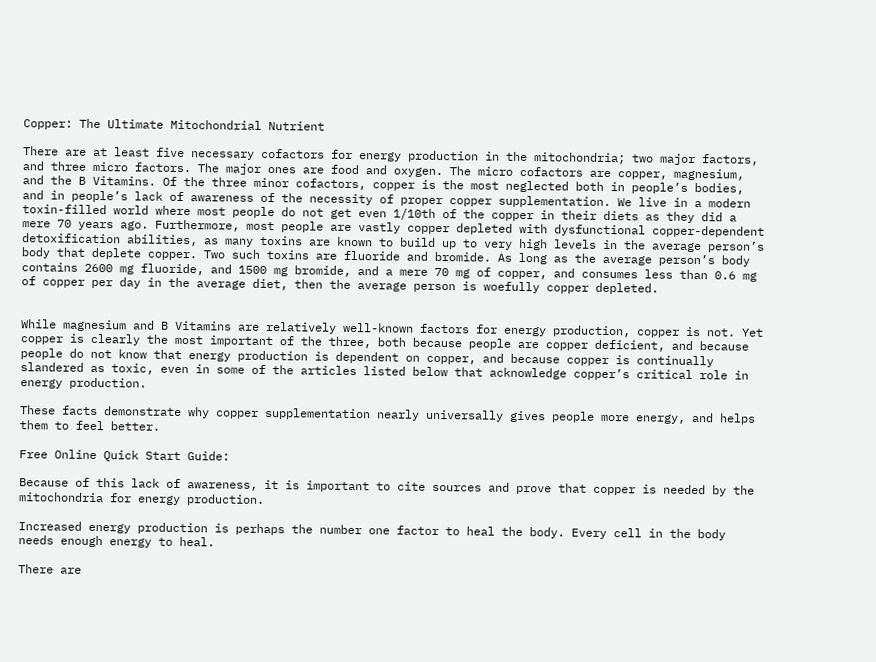Copper: The Ultimate Mitochondrial Nutrient

There are at least five necessary cofactors for energy production in the mitochondria; two major factors, and three micro factors. The major ones are food and oxygen. The micro cofactors are copper, magnesium, and the B Vitamins. Of the three minor cofactors, copper is the most neglected both in people’s bodies, and in people’s lack of awareness of the necessity of proper copper supplementation. We live in a modern toxin-filled world where most people do not get even 1/10th of the copper in their diets as they did a mere 70 years ago. Furthermore, most people are vastly copper depleted with dysfunctional copper-dependent detoxification abilities, as many toxins are known to build up to very high levels in the average person’s body that deplete copper. Two such toxins are fluoride and bromide. As long as the average person’s body contains 2600 mg fluoride, and 1500 mg bromide, and a mere 70 mg of copper, and consumes less than 0.6 mg of copper per day in the average diet, then the average person is woefully copper depleted.


While magnesium and B Vitamins are relatively well-known factors for energy production, copper is not. Yet copper is clearly the most important of the three, both because people are copper deficient, and because people do not know that energy production is dependent on copper, and because copper is continually slandered as toxic, even in some of the articles listed below that acknowledge copper’s critical role in energy production.

These facts demonstrate why copper supplementation nearly universally gives people more energy, and helps them to feel better.

Free Online Quick Start Guide:

Because of this lack of awareness, it is important to cite sources and prove that copper is needed by the mitochondria for energy production.

Increased energy production is perhaps the number one factor to heal the body. Every cell in the body needs enough energy to heal.

There are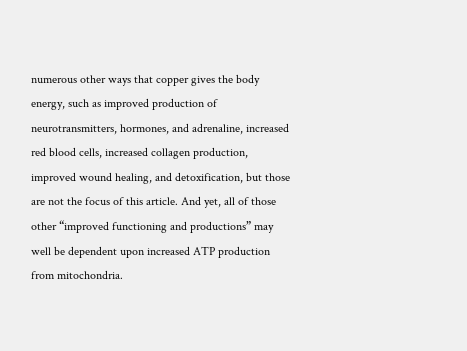numerous other ways that copper gives the body energy, such as improved production of neurotransmitters, hormones, and adrenaline, increased red blood cells, increased collagen production, improved wound healing, and detoxification, but those are not the focus of this article. And yet, all of those other “improved functioning and productions” may well be dependent upon increased ATP production from mitochondria.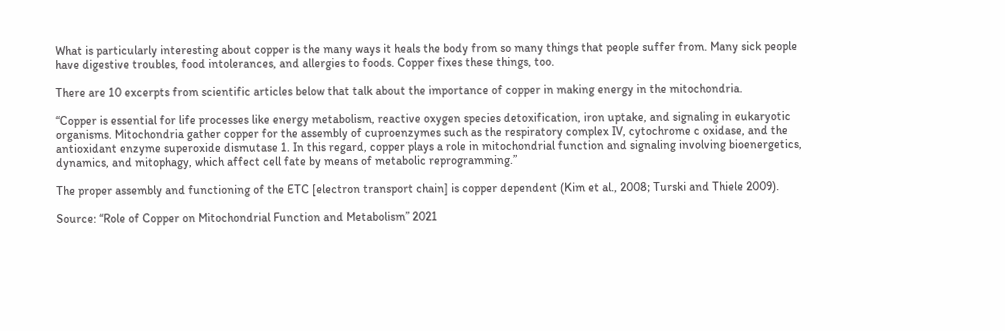What is particularly interesting about copper is the many ways it heals the body from so many things that people suffer from. Many sick people have digestive troubles, food intolerances, and allergies to foods. Copper fixes these things, too.

There are 10 excerpts from scientific articles below that talk about the importance of copper in making energy in the mitochondria.

“Copper is essential for life processes like energy metabolism, reactive oxygen species detoxification, iron uptake, and signaling in eukaryotic organisms. Mitochondria gather copper for the assembly of cuproenzymes such as the respiratory complex IV, cytochrome c oxidase, and the antioxidant enzyme superoxide dismutase 1. In this regard, copper plays a role in mitochondrial function and signaling involving bioenergetics, dynamics, and mitophagy, which affect cell fate by means of metabolic reprogramming.”

The proper assembly and functioning of the ETC [electron transport chain] is copper dependent (Kim et al., 2008; Turski and Thiele 2009).

Source: “Role of Copper on Mitochondrial Function and Metabolism” 2021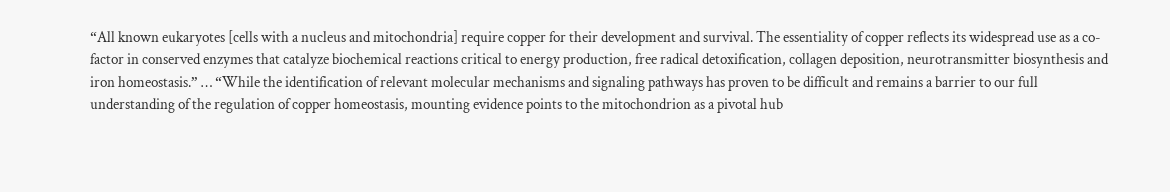“All known eukaryotes [cells with a nucleus and mitochondria] require copper for their development and survival. The essentiality of copper reflects its widespread use as a co-factor in conserved enzymes that catalyze biochemical reactions critical to energy production, free radical detoxification, collagen deposition, neurotransmitter biosynthesis and iron homeostasis.” … “While the identification of relevant molecular mechanisms and signaling pathways has proven to be difficult and remains a barrier to our full understanding of the regulation of copper homeostasis, mounting evidence points to the mitochondrion as a pivotal hub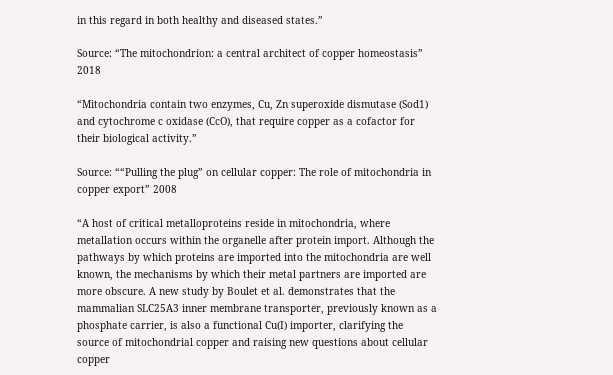in this regard in both healthy and diseased states.”

Source: “The mitochondrion: a central architect of copper homeostasis” 2018

“Mitochondria contain two enzymes, Cu, Zn superoxide dismutase (Sod1) and cytochrome c oxidase (CcO), that require copper as a cofactor for their biological activity.”

Source: ““Pulling the plug” on cellular copper: The role of mitochondria in copper export” 2008

“A host of critical metalloproteins reside in mitochondria, where metallation occurs within the organelle after protein import. Although the pathways by which proteins are imported into the mitochondria are well known, the mechanisms by which their metal partners are imported are more obscure. A new study by Boulet et al. demonstrates that the mammalian SLC25A3 inner membrane transporter, previously known as a phosphate carrier, is also a functional Cu(I) importer, clarifying the source of mitochondrial copper and raising new questions about cellular copper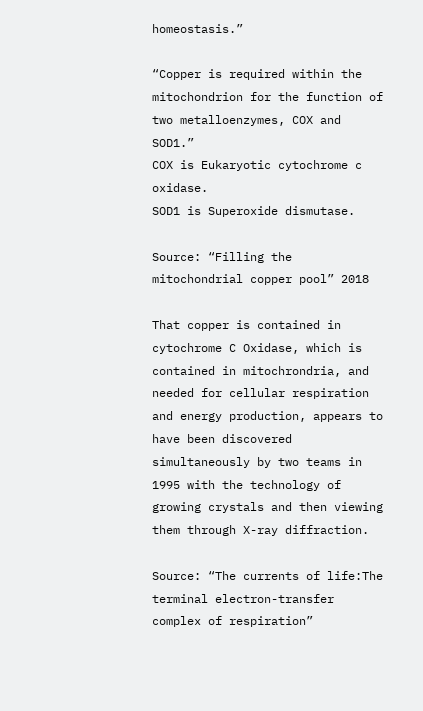homeostasis.”

“Copper is required within the mitochondrion for the function of two metalloenzymes, COX and SOD1.”
COX is Eukaryotic cytochrome c oxidase.
SOD1 is Superoxide dismutase.

Source: “Filling the mitochondrial copper pool” 2018

That copper is contained in cytochrome C Oxidase, which is contained in mitochrondria, and needed for cellular respiration and energy production, appears to have been discovered simultaneously by two teams in 1995 with the technology of growing crystals and then viewing them through X-ray diffraction.

Source: “The currents of life:The terminal electron-transfer complex of respiration”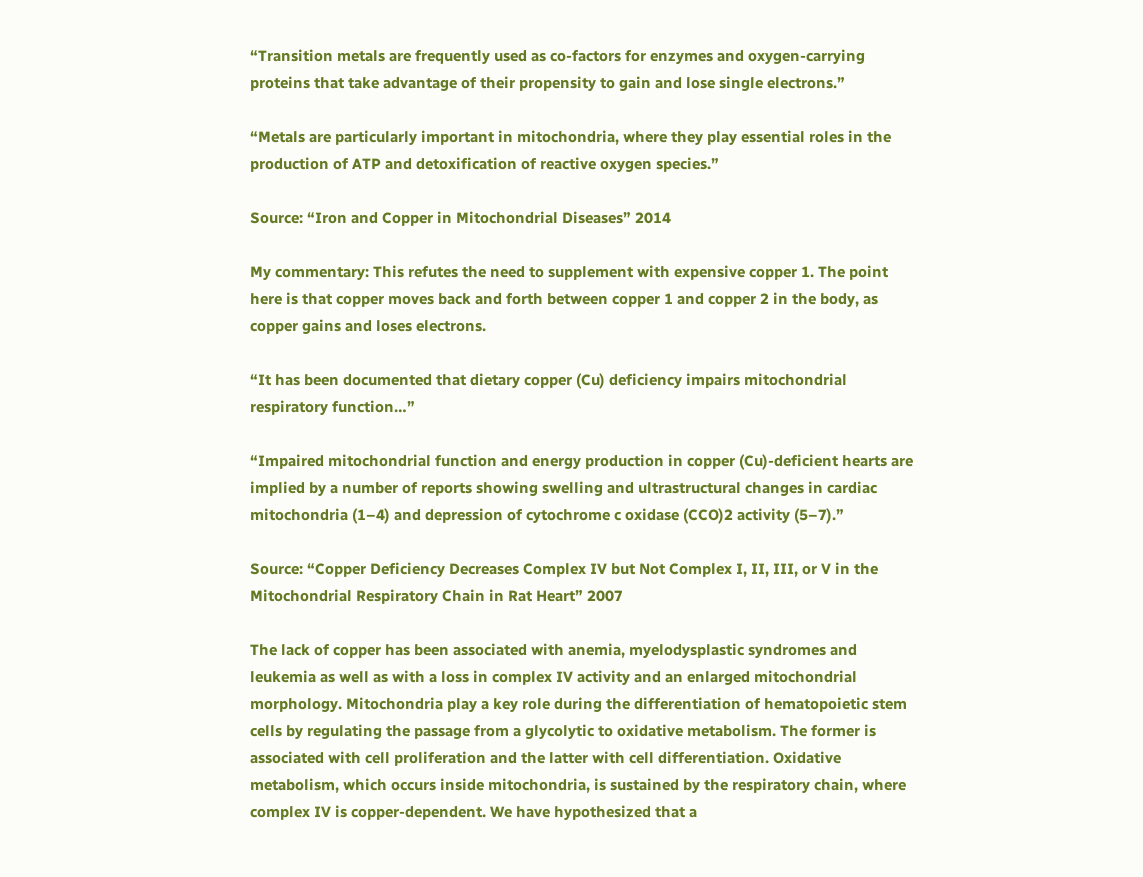“Transition metals are frequently used as co-factors for enzymes and oxygen-carrying proteins that take advantage of their propensity to gain and lose single electrons.”

“Metals are particularly important in mitochondria, where they play essential roles in the production of ATP and detoxification of reactive oxygen species.”

Source: “Iron and Copper in Mitochondrial Diseases” 2014

My commentary: This refutes the need to supplement with expensive copper 1. The point here is that copper moves back and forth between copper 1 and copper 2 in the body, as copper gains and loses electrons.

“It has been documented that dietary copper (Cu) deficiency impairs mitochondrial respiratory function…”

“Impaired mitochondrial function and energy production in copper (Cu)-deficient hearts are implied by a number of reports showing swelling and ultrastructural changes in cardiac mitochondria (1–4) and depression of cytochrome c oxidase (CCO)2 activity (5–7).”

Source: “Copper Deficiency Decreases Complex IV but Not Complex I, II, III, or V in the Mitochondrial Respiratory Chain in Rat Heart” 2007

The lack of copper has been associated with anemia, myelodysplastic syndromes and leukemia as well as with a loss in complex IV activity and an enlarged mitochondrial morphology. Mitochondria play a key role during the differentiation of hematopoietic stem cells by regulating the passage from a glycolytic to oxidative metabolism. The former is associated with cell proliferation and the latter with cell differentiation. Oxidative metabolism, which occurs inside mitochondria, is sustained by the respiratory chain, where complex IV is copper-dependent. We have hypothesized that a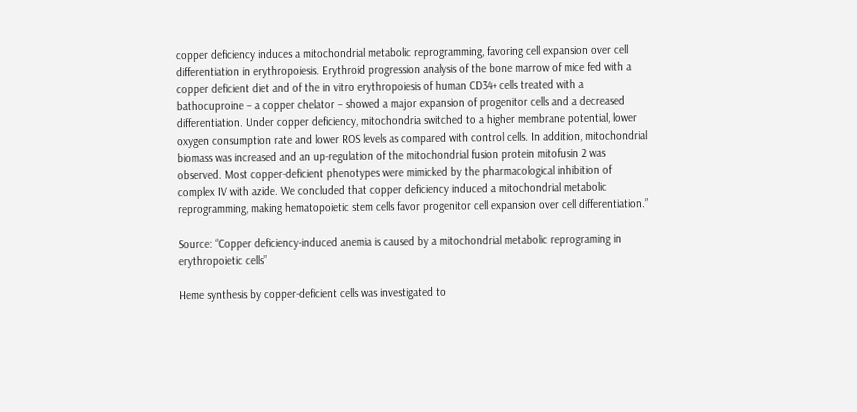copper deficiency induces a mitochondrial metabolic reprogramming, favoring cell expansion over cell differentiation in erythropoiesis. Erythroid progression analysis of the bone marrow of mice fed with a copper deficient diet and of the in vitro erythropoiesis of human CD34+ cells treated with a bathocuproine – a copper chelator – showed a major expansion of progenitor cells and a decreased differentiation. Under copper deficiency, mitochondria switched to a higher membrane potential, lower oxygen consumption rate and lower ROS levels as compared with control cells. In addition, mitochondrial biomass was increased and an up-regulation of the mitochondrial fusion protein mitofusin 2 was observed. Most copper-deficient phenotypes were mimicked by the pharmacological inhibition of complex IV with azide. We concluded that copper deficiency induced a mitochondrial metabolic reprogramming, making hematopoietic stem cells favor progenitor cell expansion over cell differentiation.”

Source: “Copper deficiency-induced anemia is caused by a mitochondrial metabolic reprograming in erythropoietic cells”

Heme synthesis by copper-deficient cells was investigated to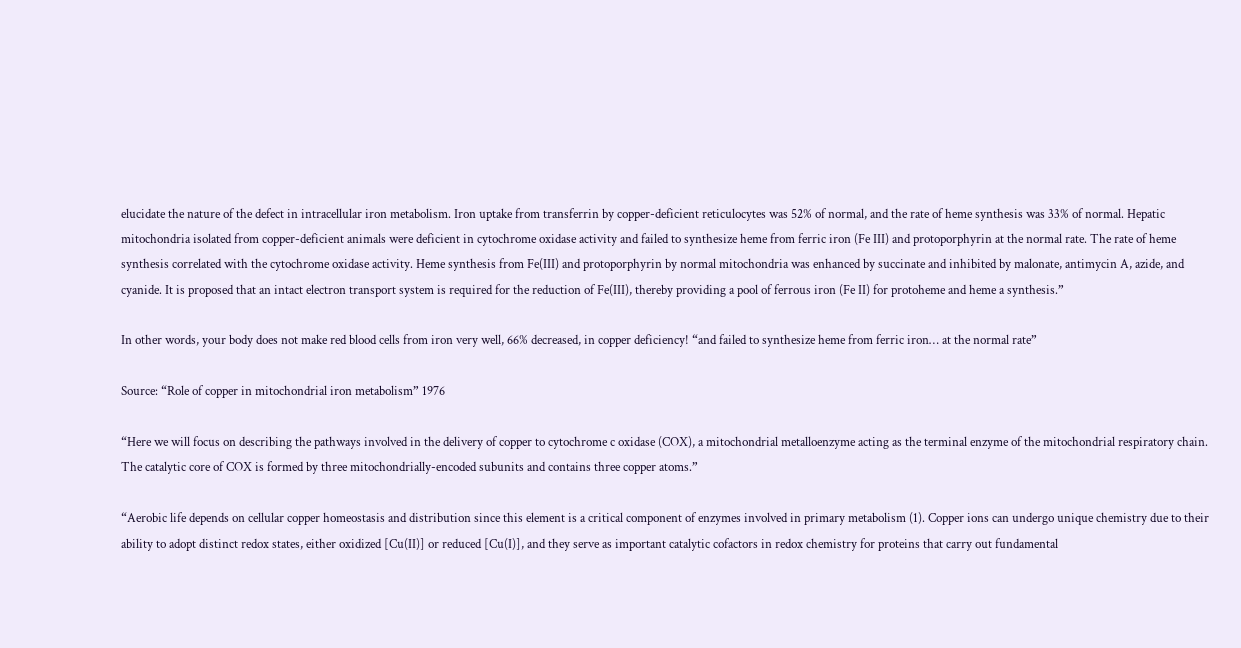elucidate the nature of the defect in intracellular iron metabolism. Iron uptake from transferrin by copper-deficient reticulocytes was 52% of normal, and the rate of heme synthesis was 33% of normal. Hepatic mitochondria isolated from copper-deficient animals were deficient in cytochrome oxidase activity and failed to synthesize heme from ferric iron (Fe III) and protoporphyrin at the normal rate. The rate of heme synthesis correlated with the cytochrome oxidase activity. Heme synthesis from Fe(III) and protoporphyrin by normal mitochondria was enhanced by succinate and inhibited by malonate, antimycin A, azide, and cyanide. It is proposed that an intact electron transport system is required for the reduction of Fe(III), thereby providing a pool of ferrous iron (Fe II) for protoheme and heme a synthesis.”

In other words, your body does not make red blood cells from iron very well, 66% decreased, in copper deficiency! “and failed to synthesize heme from ferric iron… at the normal rate”

Source: “Role of copper in mitochondrial iron metabolism” 1976

“Here we will focus on describing the pathways involved in the delivery of copper to cytochrome c oxidase (COX), a mitochondrial metalloenzyme acting as the terminal enzyme of the mitochondrial respiratory chain. The catalytic core of COX is formed by three mitochondrially-encoded subunits and contains three copper atoms.”

“Aerobic life depends on cellular copper homeostasis and distribution since this element is a critical component of enzymes involved in primary metabolism (1). Copper ions can undergo unique chemistry due to their ability to adopt distinct redox states, either oxidized [Cu(II)] or reduced [Cu(I)], and they serve as important catalytic cofactors in redox chemistry for proteins that carry out fundamental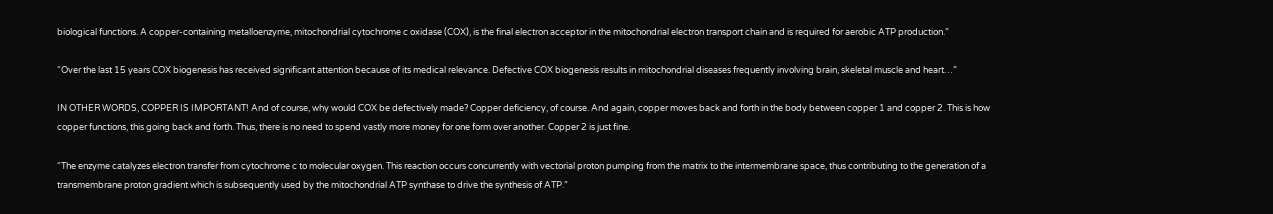biological functions. A copper-containing metalloenzyme, mitochondrial cytochrome c oxidase (COX), is the final electron acceptor in the mitochondrial electron transport chain and is required for aerobic ATP production.”

“Over the last 15 years COX biogenesis has received significant attention because of its medical relevance. Defective COX biogenesis results in mitochondrial diseases frequently involving brain, skeletal muscle and heart…”

IN OTHER WORDS, COPPER IS IMPORTANT! And of course, why would COX be defectively made? Copper deficiency, of course. And again, copper moves back and forth in the body between copper 1 and copper 2. This is how copper functions, this going back and forth. Thus, there is no need to spend vastly more money for one form over another. Copper 2 is just fine.

“The enzyme catalyzes electron transfer from cytochrome c to molecular oxygen. This reaction occurs concurrently with vectorial proton pumping from the matrix to the intermembrane space, thus contributing to the generation of a transmembrane proton gradient which is subsequently used by the mitochondrial ATP synthase to drive the synthesis of ATP.”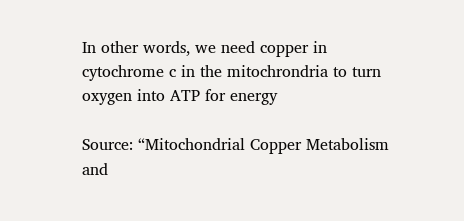In other words, we need copper in cytochrome c in the mitochrondria to turn oxygen into ATP for energy

Source: “Mitochondrial Copper Metabolism and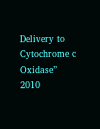Delivery to Cytochrome c Oxidase” 2010